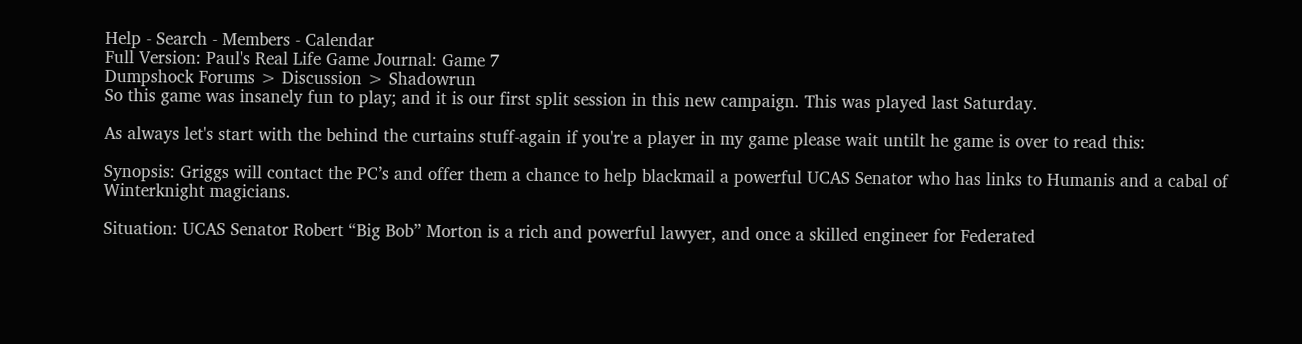Help - Search - Members - Calendar
Full Version: Paul's Real Life Game Journal: Game 7
Dumpshock Forums > Discussion > Shadowrun
So this game was insanely fun to play; and it is our first split session in this new campaign. This was played last Saturday.

As always let's start with the behind the curtains stuff-again if you're a player in my game please wait untilt he game is over to read this:

Synopsis: Griggs will contact the PC’s and offer them a chance to help blackmail a powerful UCAS Senator who has links to Humanis and a cabal of Winterknight magicians.

Situation: UCAS Senator Robert “Big Bob” Morton is a rich and powerful lawyer, and once a skilled engineer for Federated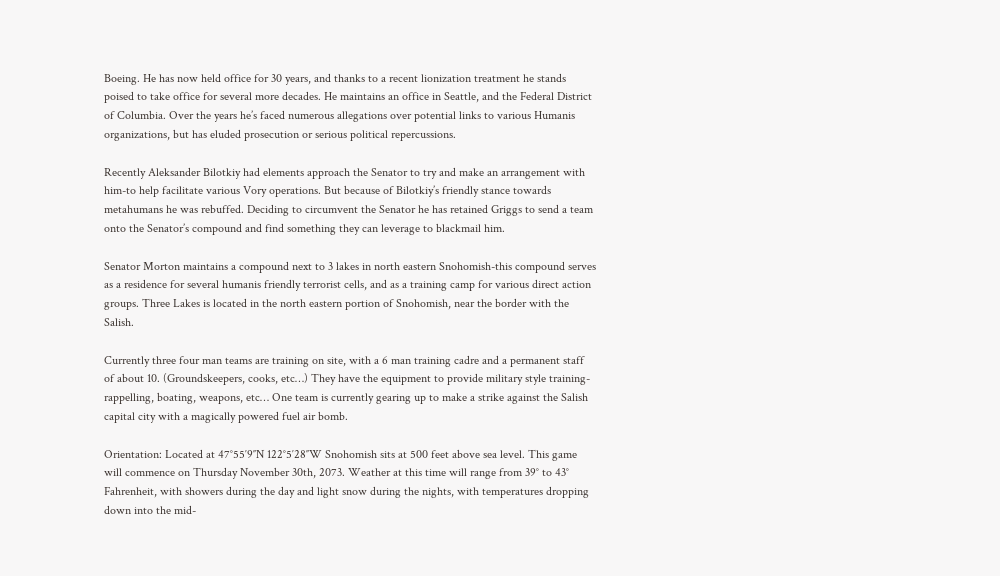Boeing. He has now held office for 30 years, and thanks to a recent lionization treatment he stands poised to take office for several more decades. He maintains an office in Seattle, and the Federal District of Columbia. Over the years he’s faced numerous allegations over potential links to various Humanis organizations, but has eluded prosecution or serious political repercussions.

Recently Aleksander Bilotkiy had elements approach the Senator to try and make an arrangement with him-to help facilitate various Vory operations. But because of Bilotkiy’s friendly stance towards metahumans he was rebuffed. Deciding to circumvent the Senator he has retained Griggs to send a team onto the Senator’s compound and find something they can leverage to blackmail him.

Senator Morton maintains a compound next to 3 lakes in north eastern Snohomish-this compound serves as a residence for several humanis friendly terrorist cells, and as a training camp for various direct action groups. Three Lakes is located in the north eastern portion of Snohomish, near the border with the Salish.

Currently three four man teams are training on site, with a 6 man training cadre and a permanent staff of about 10. (Groundskeepers, cooks, etc…) They have the equipment to provide military style training-rappelling, boating, weapons, etc… One team is currently gearing up to make a strike against the Salish capital city with a magically powered fuel air bomb.

Orientation: Located at 47°55′9″N 122°5′28″W Snohomish sits at 500 feet above sea level. This game will commence on Thursday November 30th, 2073. Weather at this time will range from 39° to 43° Fahrenheit, with showers during the day and light snow during the nights, with temperatures dropping down into the mid-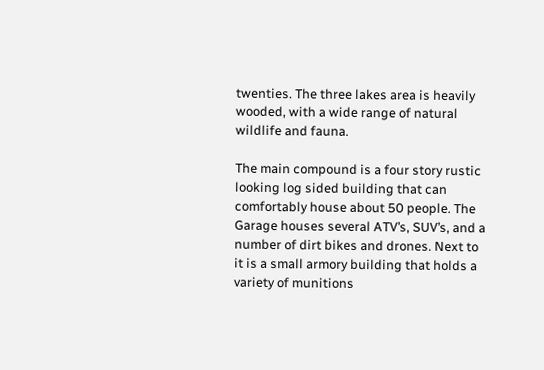twenties. The three lakes area is heavily wooded, with a wide range of natural wildlife and fauna.

The main compound is a four story rustic looking log sided building that can comfortably house about 50 people. The Garage houses several ATV’s, SUV’s, and a number of dirt bikes and drones. Next to it is a small armory building that holds a variety of munitions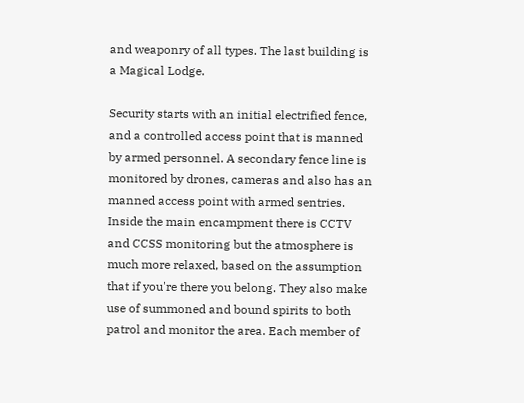and weaponry of all types. The last building is a Magical Lodge.

Security starts with an initial electrified fence, and a controlled access point that is manned by armed personnel. A secondary fence line is monitored by drones, cameras and also has an manned access point with armed sentries. Inside the main encampment there is CCTV and CCSS monitoring but the atmosphere is much more relaxed, based on the assumption that if you're there you belong. They also make use of summoned and bound spirits to both patrol and monitor the area. Each member of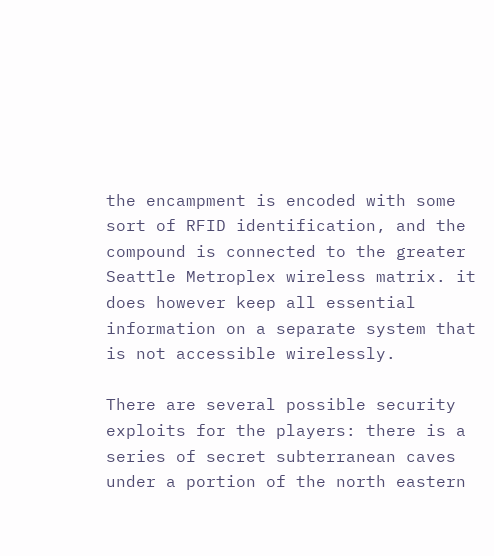the encampment is encoded with some sort of RFID identification, and the compound is connected to the greater Seattle Metroplex wireless matrix. it does however keep all essential information on a separate system that is not accessible wirelessly.

There are several possible security exploits for the players: there is a series of secret subterranean caves under a portion of the north eastern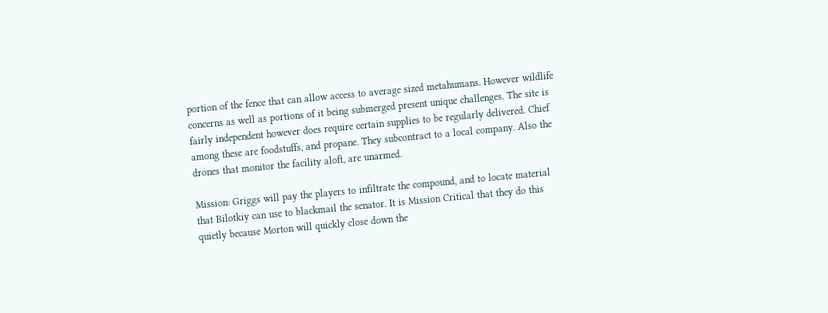portion of the fence that can allow access to average sized metahumans. However wildlife concerns as well as portions of it being submerged present unique challenges. The site is fairly independent however does require certain supplies to be regularly delivered. Chief among these are foodstuffs, and propane. They subcontract to a local company. Also the drones that monitor the facility aloft, are unarmed.

Mission: Griggs will pay the players to infiltrate the compound, and to locate material that Bilotkiy can use to blackmail the senator. It is Mission Critical that they do this quietly because Morton will quickly close down the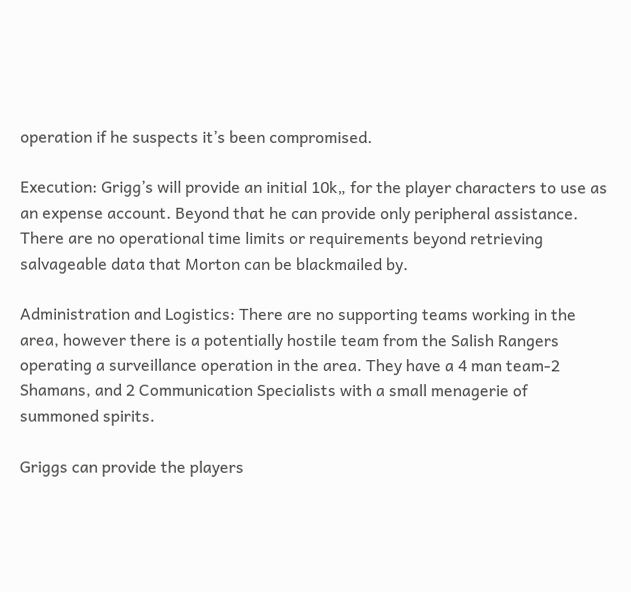operation if he suspects it’s been compromised.

Execution: Grigg’s will provide an initial 10k„ for the player characters to use as an expense account. Beyond that he can provide only peripheral assistance. There are no operational time limits or requirements beyond retrieving salvageable data that Morton can be blackmailed by.

Administration and Logistics: There are no supporting teams working in the area, however there is a potentially hostile team from the Salish Rangers operating a surveillance operation in the area. They have a 4 man team-2 Shamans, and 2 Communication Specialists with a small menagerie of summoned spirits.

Griggs can provide the players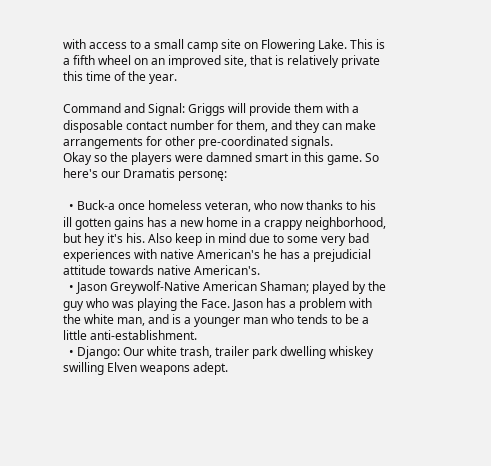with access to a small camp site on Flowering Lake. This is a fifth wheel on an improved site, that is relatively private this time of the year.

Command and Signal: Griggs will provide them with a disposable contact number for them, and they can make arrangements for other pre-coordinated signals.
Okay so the players were damned smart in this game. So here's our Dramatis personę:

  • Buck-a once homeless veteran, who now thanks to his ill gotten gains has a new home in a crappy neighborhood, but hey it's his. Also keep in mind due to some very bad experiences with native American's he has a prejudicial attitude towards native American's.
  • Jason Greywolf-Native American Shaman; played by the guy who was playing the Face. Jason has a problem with the white man, and is a younger man who tends to be a little anti-establishment.
  • Django: Our white trash, trailer park dwelling whiskey swilling Elven weapons adept.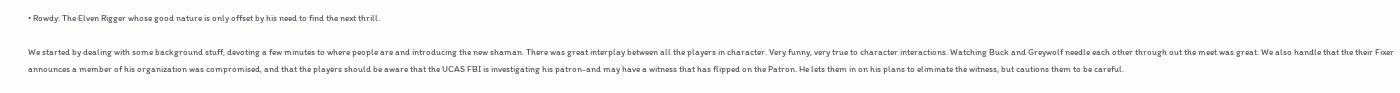• Rowdy: The Elven Rigger whose good nature is only offset by his need to find the next thrill.

We started by dealing with some background stuff, devoting a few minutes to where people are and introducing the new shaman. There was great interplay between all the players in character. Very funny, very true to character interactions. Watching Buck and Greywolf needle each other through out the meet was great. We also handle that the their Fixer announces a member of his organization was compromised, and that the players should be aware that the UCAS FBI is investigating his patron-and may have a witness that has flipped on the Patron. He lets them in on his plans to eliminate the witness, but cautions them to be careful.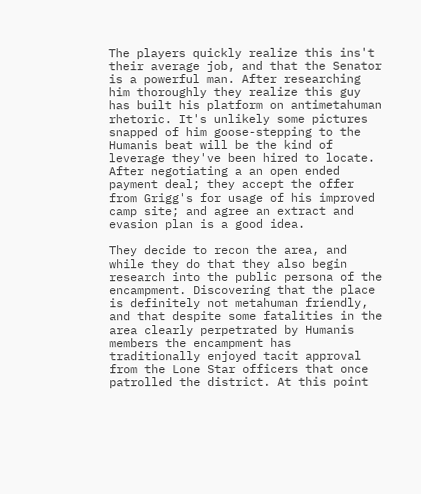The players quickly realize this ins't their average job, and that the Senator is a powerful man. After researching him thoroughly they realize this guy has built his platform on antimetahuman rhetoric. It's unlikely some pictures snapped of him goose-stepping to the Humanis beat will be the kind of leverage they've been hired to locate. After negotiating a an open ended payment deal; they accept the offer from Grigg's for usage of his improved camp site; and agree an extract and evasion plan is a good idea.

They decide to recon the area, and while they do that they also begin research into the public persona of the encampment. Discovering that the place is definitely not metahuman friendly, and that despite some fatalities in the area clearly perpetrated by Humanis members the encampment has traditionally enjoyed tacit approval from the Lone Star officers that once patrolled the district. At this point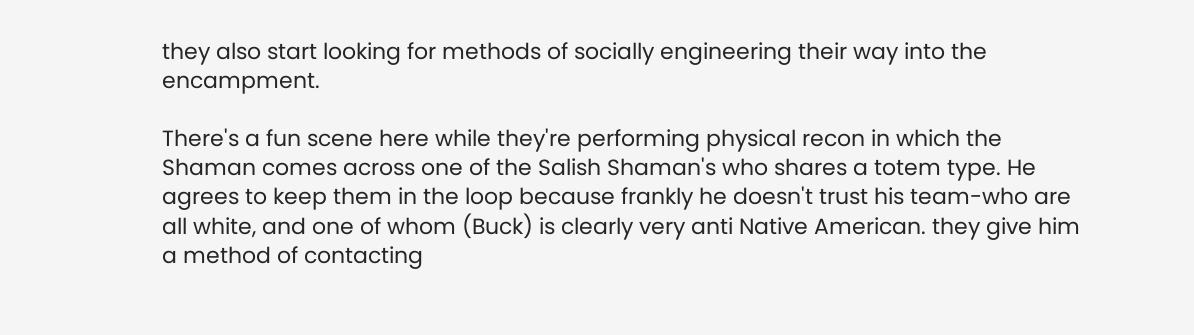they also start looking for methods of socially engineering their way into the encampment.

There's a fun scene here while they're performing physical recon in which the Shaman comes across one of the Salish Shaman's who shares a totem type. He agrees to keep them in the loop because frankly he doesn't trust his team-who are all white, and one of whom (Buck) is clearly very anti Native American. they give him a method of contacting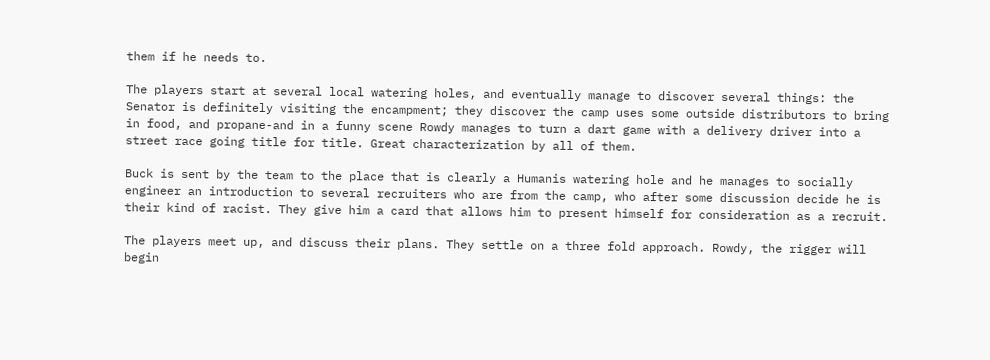them if he needs to.

The players start at several local watering holes, and eventually manage to discover several things: the Senator is definitely visiting the encampment; they discover the camp uses some outside distributors to bring in food, and propane-and in a funny scene Rowdy manages to turn a dart game with a delivery driver into a street race going title for title. Great characterization by all of them.

Buck is sent by the team to the place that is clearly a Humanis watering hole and he manages to socially engineer an introduction to several recruiters who are from the camp, who after some discussion decide he is their kind of racist. They give him a card that allows him to present himself for consideration as a recruit.

The players meet up, and discuss their plans. They settle on a three fold approach. Rowdy, the rigger will begin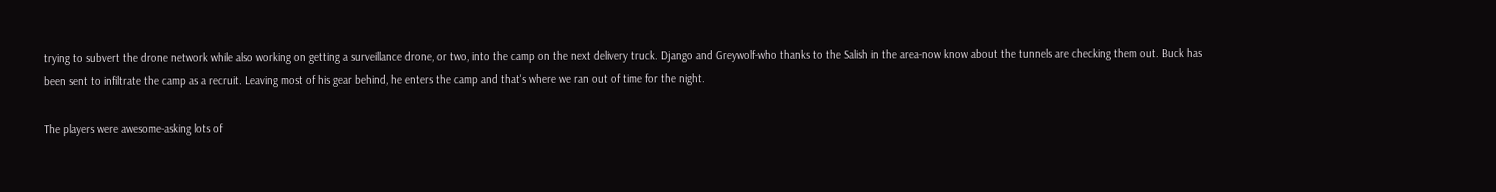trying to subvert the drone network while also working on getting a surveillance drone, or two, into the camp on the next delivery truck. Django and Greywolf-who thanks to the Salish in the area-now know about the tunnels are checking them out. Buck has been sent to infiltrate the camp as a recruit. Leaving most of his gear behind, he enters the camp and that's where we ran out of time for the night.

The players were awesome-asking lots of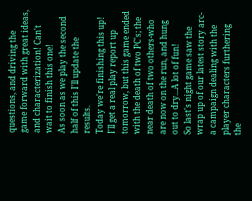questions, and driving the game forward with great ideas, and characterization! Can't wait to finish this one!
As soon as we play the second half of this I'll update the results.
Today we're finishing this up!
I'll get a real play report up tomorrow, but this game ended with the death of two PC's; the near death of two others-who are now on the run, and hung out to dry...A lot of fun!
So last's night game saw the wrap up of our latest story arc-a campaign dealing with the player characters furthering the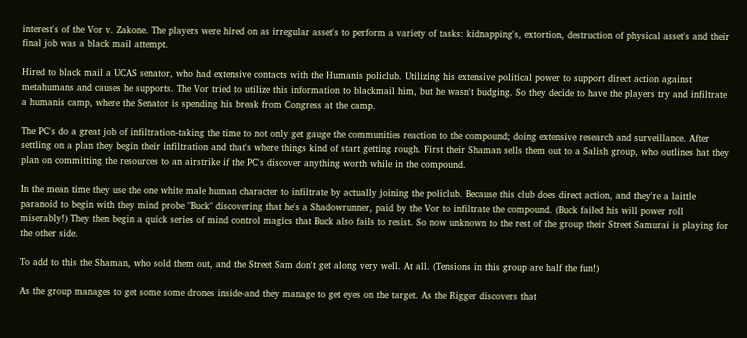interest's of the Vor v. Zakone. The players were hired on as irregular asset's to perform a variety of tasks: kidnapping's, extortion, destruction of physical asset's and their final job was a black mail attempt.

Hired to black mail a UCAS senator, who had extensive contacts with the Humanis policlub. Utilizing his extensive political power to support direct action against metahumans and causes he supports. The Vor tried to utilize this information to blackmail him, but he wasn't budging. So they decide to have the players try and infiltrate a humanis camp, where the Senator is spending his break from Congress at the camp.

The PC's do a great job of infiltration-taking the time to not only get gauge the communities reaction to the compound; doing extensive research and surveillance. After settling on a plan they begin their infiltration and that's where things kind of start getting rough. First their Shaman sells them out to a Salish group, who outlines hat they plan on committing the resources to an airstrike if the PC's discover anything worth while in the compound.

In the mean time they use the one white male human character to infiltrate by actually joining the policlub. Because this club does direct action, and they're a laittle paranoid to begin with they mind probe "Buck" discovering that he's a Shadowrunner, paid by the Vor to infiltrate the compound. (Buck failed his will power roll miserably!) They then begin a quick series of mind control magics that Buck also fails to resist. So now unknown to the rest of the group their Street Samurai is playing for the other side.

To add to this the Shaman, who sold them out, and the Street Sam don't get along very well. At all. (Tensions in this group are half the fun!)

As the group manages to get some some drones inside-and they manage to get eyes on the target. As the Rigger discovers that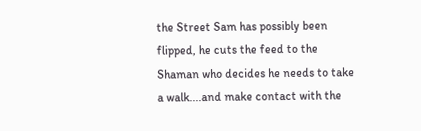the Street Sam has possibly been flipped, he cuts the feed to the Shaman who decides he needs to take a walk....and make contact with the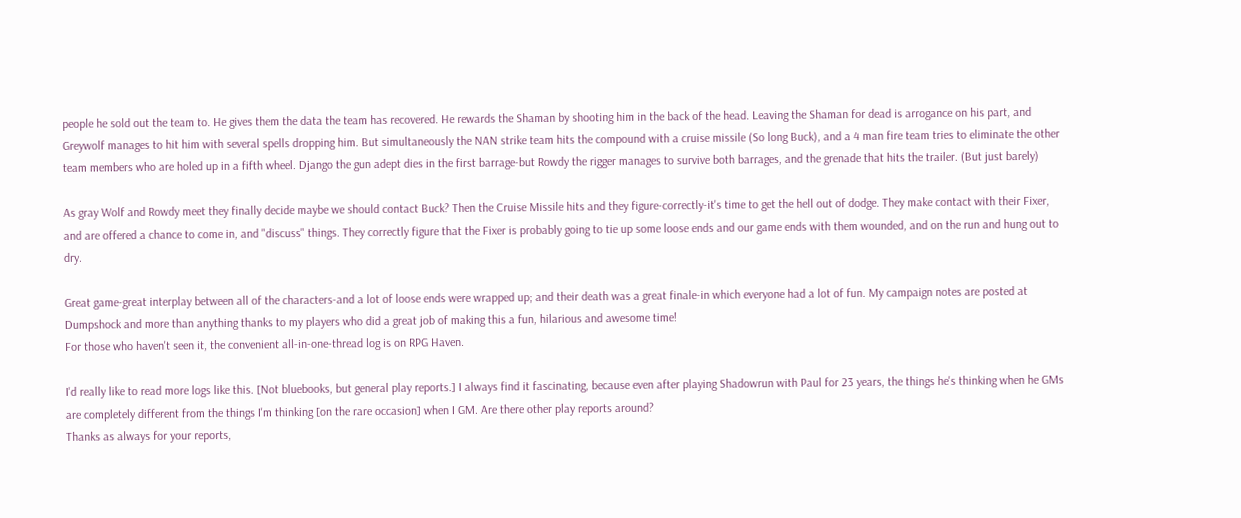people he sold out the team to. He gives them the data the team has recovered. He rewards the Shaman by shooting him in the back of the head. Leaving the Shaman for dead is arrogance on his part, and Greywolf manages to hit him with several spells dropping him. But simultaneously the NAN strike team hits the compound with a cruise missile (So long Buck), and a 4 man fire team tries to eliminate the other team members who are holed up in a fifth wheel. Django the gun adept dies in the first barrage-but Rowdy the rigger manages to survive both barrages, and the grenade that hits the trailer. (But just barely)

As gray Wolf and Rowdy meet they finally decide maybe we should contact Buck? Then the Cruise Missile hits and they figure-correctly-it's time to get the hell out of dodge. They make contact with their Fixer, and are offered a chance to come in, and "discuss" things. They correctly figure that the Fixer is probably going to tie up some loose ends and our game ends with them wounded, and on the run and hung out to dry.

Great game-great interplay between all of the characters-and a lot of loose ends were wrapped up; and their death was a great finale-in which everyone had a lot of fun. My campaign notes are posted at Dumpshock and more than anything thanks to my players who did a great job of making this a fun, hilarious and awesome time!
For those who haven't seen it, the convenient all-in-one-thread log is on RPG Haven.

I'd really like to read more logs like this. [Not bluebooks, but general play reports.] I always find it fascinating, because even after playing Shadowrun with Paul for 23 years, the things he's thinking when he GMs are completely different from the things I'm thinking [on the rare occasion] when I GM. Are there other play reports around?
Thanks as always for your reports,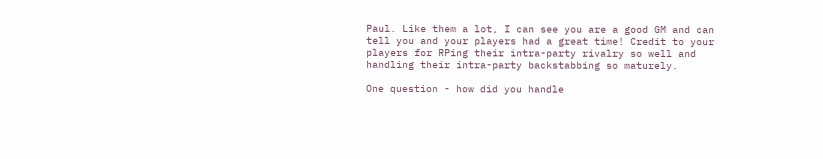Paul. Like them a lot, I can see you are a good GM and can tell you and your players had a great time! Credit to your players for RPing their intra-party rivalry so well and handling their intra-party backstabbing so maturely.

One question - how did you handle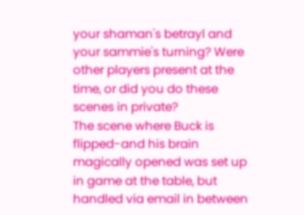your shaman's betrayl and your sammie's turning? Were other players present at the time, or did you do these scenes in private?
The scene where Buck is flipped-and his brain magically opened was set up in game at the table, but handled via email in between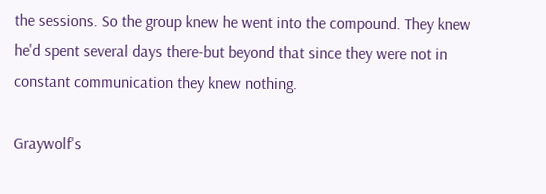the sessions. So the group knew he went into the compound. They knew he'd spent several days there-but beyond that since they were not in constant communication they knew nothing.

Graywolf's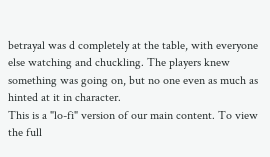betrayal was d completely at the table, with everyone else watching and chuckling. The players knew something was going on, but no one even as much as hinted at it in character.
This is a "lo-fi" version of our main content. To view the full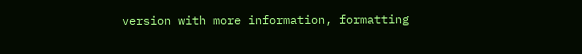version with more information, formatting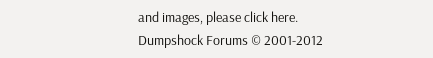and images, please click here.
Dumpshock Forums © 2001-2012